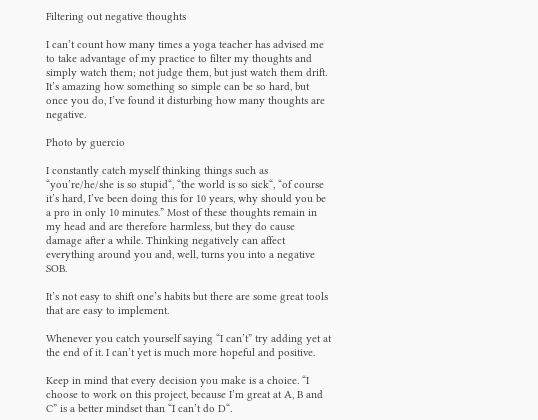Filtering out negative thoughts

I can’t count how many times a yoga teacher has advised me to take advantage of my practice to filter my thoughts and simply watch them; not judge them, but just watch them drift. It’s amazing how something so simple can be so hard, but once you do, I’ve found it disturbing how many thoughts are negative.

Photo by guercio

I constantly catch myself thinking things such as “you’re/he/she is so stupid“, “the world is so sick“, “of course it’s hard, I’ve been doing this for 10 years, why should you be a pro in only 10 minutes.” Most of these thoughts remain in my head and are therefore harmless, but they do cause damage after a while. Thinking negatively can affect everything around you and, well, turns you into a negative SOB.

It’s not easy to shift one’s habits but there are some great tools that are easy to implement.

Whenever you catch yourself saying “I can’t” try adding yet at the end of it. I can’t yet is much more hopeful and positive.

Keep in mind that every decision you make is a choice. “I choose to work on this project, because I’m great at A, B and C” is a better mindset than “I can’t do D“.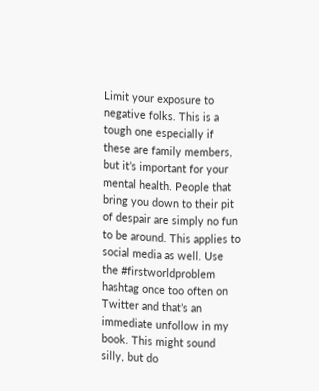Limit your exposure to negative folks. This is a tough one especially if these are family members, but it’s important for your mental health. People that bring you down to their pit of despair are simply no fun to be around. This applies to social media as well. Use the #firstworldproblem hashtag once too often on Twitter and that’s an immediate unfollow in my book. This might sound silly, but do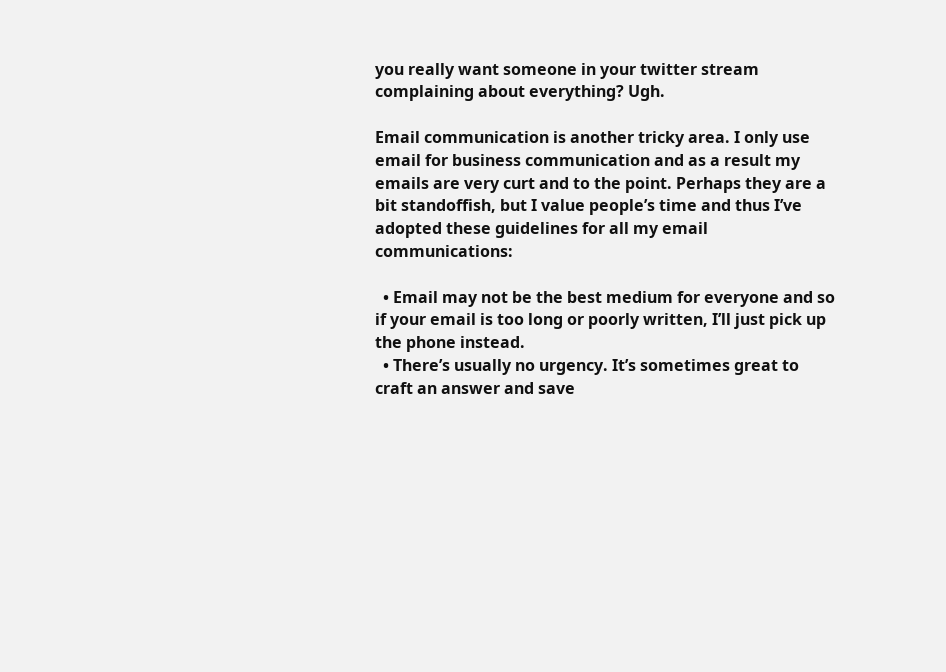you really want someone in your twitter stream complaining about everything? Ugh.

Email communication is another tricky area. I only use email for business communication and as a result my emails are very curt and to the point. Perhaps they are a bit standoffish, but I value people’s time and thus I’ve adopted these guidelines for all my email communications:

  • Email may not be the best medium for everyone and so if your email is too long or poorly written, I’ll just pick up the phone instead.
  • There’s usually no urgency. It’s sometimes great to craft an answer and save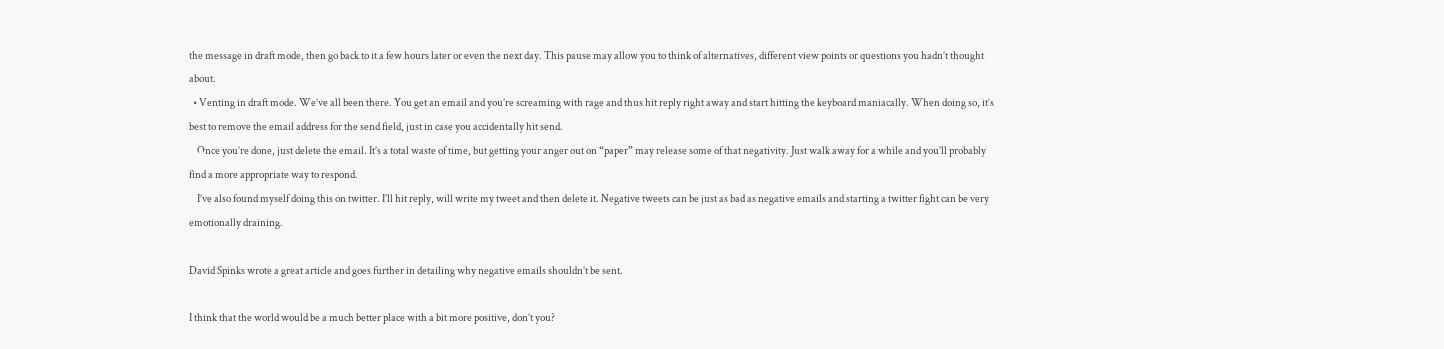the message in draft mode, then go back to it a few hours later or even the next day. This pause may allow you to think of alternatives, different view points or questions you hadn’t thought about.
  • Venting in draft mode. We’ve all been there. You get an email and you’re screaming with rage and thus hit reply right away and start hitting the keyboard maniacally. When doing so, it’s best to remove the email address for the send field, just in case you accidentally hit send.
    Once you’re done, just delete the email. It’s a total waste of time, but getting your anger out on “paper” may release some of that negativity. Just walk away for a while and you’ll probably find a more appropriate way to respond.
    I’ve also found myself doing this on twitter. I’ll hit reply, will write my tweet and then delete it. Negative tweets can be just as bad as negative emails and starting a twitter fight can be very emotionally draining.

David Spinks wrote a great article and goes further in detailing why negative emails shouldn’t be sent.

I think that the world would be a much better place with a bit more positive, don’t you?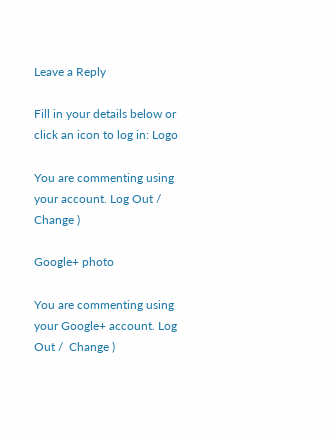Leave a Reply

Fill in your details below or click an icon to log in: Logo

You are commenting using your account. Log Out /  Change )

Google+ photo

You are commenting using your Google+ account. Log Out /  Change )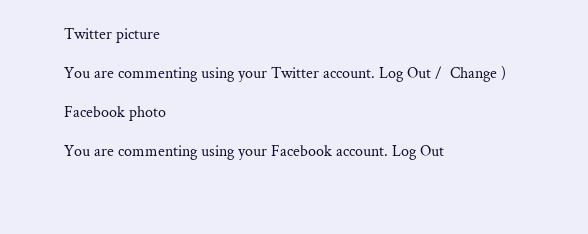Twitter picture

You are commenting using your Twitter account. Log Out /  Change )

Facebook photo

You are commenting using your Facebook account. Log Out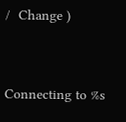/  Change )


Connecting to %s